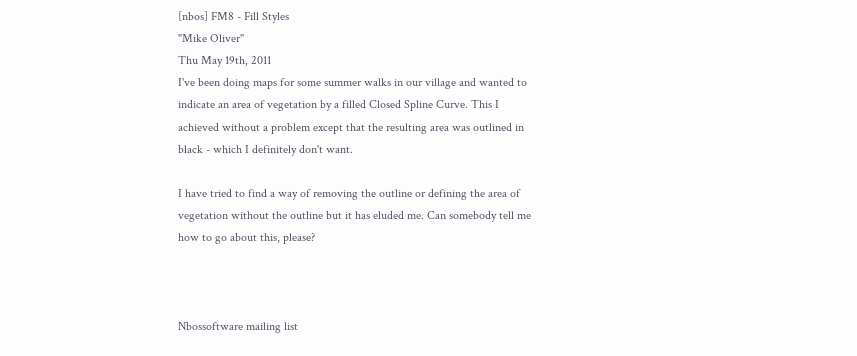[nbos] FM8 - Fill Styles
"Mike Oliver"
Thu May 19th, 2011
I've been doing maps for some summer walks in our village and wanted to
indicate an area of vegetation by a filled Closed Spline Curve. This I
achieved without a problem except that the resulting area was outlined in
black - which I definitely don't want.

I have tried to find a way of removing the outline or defining the area of
vegetation without the outline but it has eluded me. Can somebody tell me
how to go about this, please?



Nbossoftware mailing list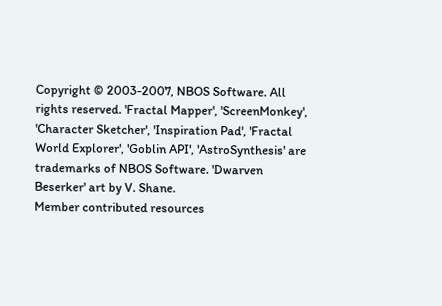Copyright © 2003-2007, NBOS Software. All rights reserved. 'Fractal Mapper', 'ScreenMonkey', 'Character Sketcher', 'Inspiration Pad', 'Fractal World Explorer', 'Goblin API', 'AstroSynthesis' are trademarks of NBOS Software. 'Dwarven Beserker' art by V. Shane.
Member contributed resources